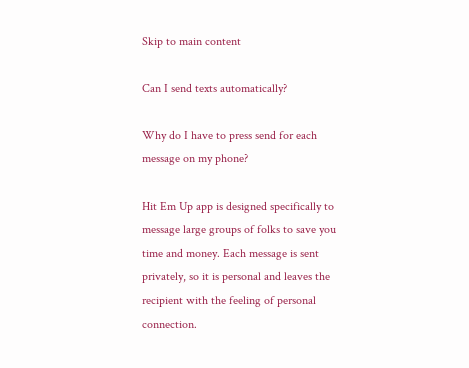Skip to main content

Can I send texts automatically?

Why do I have to press send for each message on my phone?

Hit Em Up app is designed specifically to message large groups of folks to save you time and money. Each message is sent privately, so it is personal and leaves the recipient with the feeling of personal connection.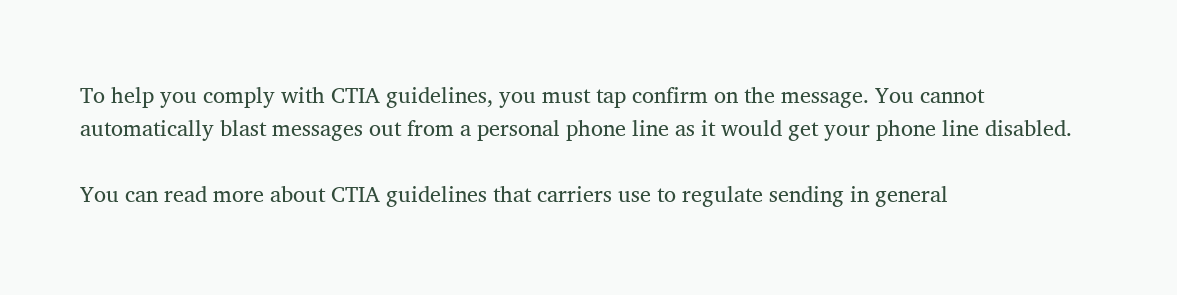To help you comply with CTIA guidelines, you must tap confirm on the message. You cannot automatically blast messages out from a personal phone line as it would get your phone line disabled.

You can read more about CTIA guidelines that carriers use to regulate sending in general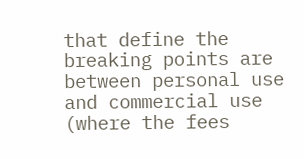that define the breaking points are between personal use and commercial use (where the fees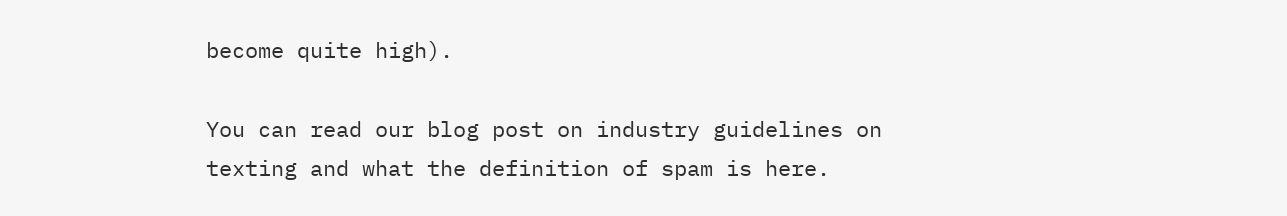become quite high).

You can read our blog post on industry guidelines on texting and what the definition of spam is here.